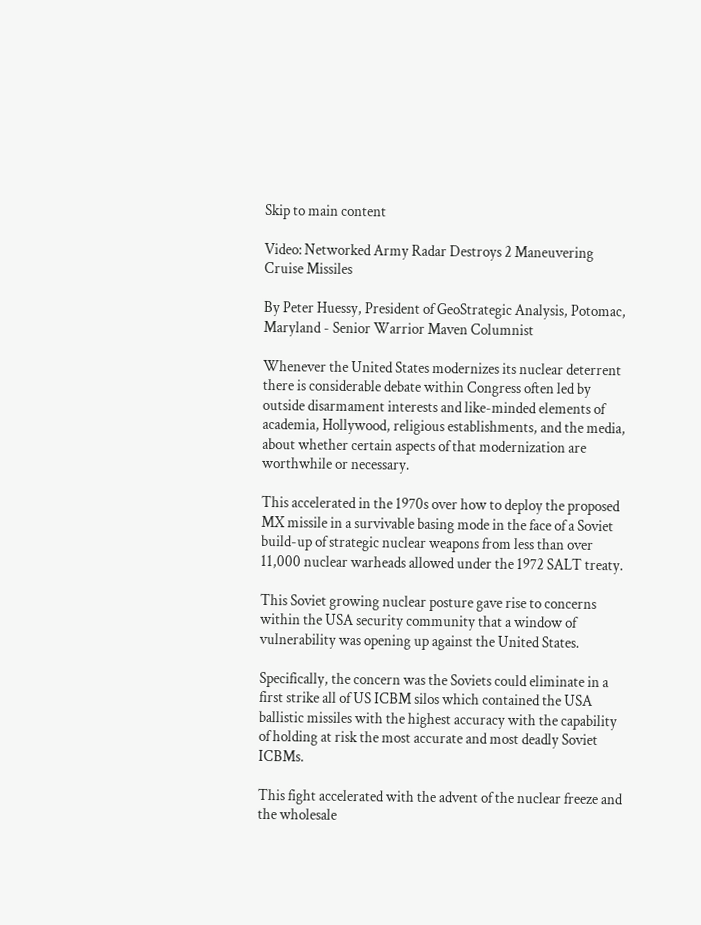Skip to main content

Video: Networked Army Radar Destroys 2 Maneuvering Cruise Missiles

By Peter Huessy, President of GeoStrategic Analysis, Potomac, Maryland - Senior Warrior Maven Columnist

Whenever the United States modernizes its nuclear deterrent there is considerable debate within Congress often led by outside disarmament interests and like-minded elements of academia, Hollywood, religious establishments, and the media, about whether certain aspects of that modernization are worthwhile or necessary.

This accelerated in the 1970s over how to deploy the proposed MX missile in a survivable basing mode in the face of a Soviet build-up of strategic nuclear weapons from less than over 11,000 nuclear warheads allowed under the 1972 SALT treaty.

This Soviet growing nuclear posture gave rise to concerns within the USA security community that a window of vulnerability was opening up against the United States.

Specifically, the concern was the Soviets could eliminate in a first strike all of US ICBM silos which contained the USA ballistic missiles with the highest accuracy with the capability of holding at risk the most accurate and most deadly Soviet ICBMs.

This fight accelerated with the advent of the nuclear freeze and the wholesale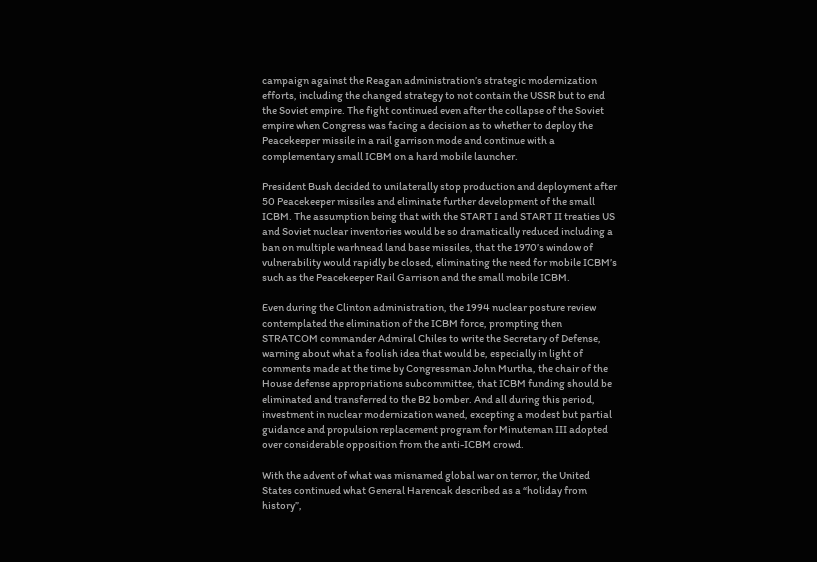campaign against the Reagan administration’s strategic modernization efforts, including the changed strategy to not contain the USSR but to end the Soviet empire. The fight continued even after the collapse of the Soviet empire when Congress was facing a decision as to whether to deploy the Peacekeeper missile in a rail garrison mode and continue with a complementary small ICBM on a hard mobile launcher.

President Bush decided to unilaterally stop production and deployment after 50 Peacekeeper missiles and eliminate further development of the small ICBM. The assumption being that with the START I and START II treaties US and Soviet nuclear inventories would be so dramatically reduced including a ban on multiple warhnead land base missiles, that the 1970’s window of vulnerability would rapidly be closed, eliminating the need for mobile ICBM’s such as the Peacekeeper Rail Garrison and the small mobile ICBM.

Even during the Clinton administration, the 1994 nuclear posture review contemplated the elimination of the ICBM force, prompting then STRATCOM commander Admiral Chiles to write the Secretary of Defense, warning about what a foolish idea that would be, especially in light of comments made at the time by Congressman John Murtha, the chair of the House defense appropriations subcommittee, that ICBM funding should be eliminated and transferred to the B2 bomber. And all during this period, investment in nuclear modernization waned, excepting a modest but partial guidance and propulsion replacement program for Minuteman III adopted over considerable opposition from the anti-ICBM crowd.

With the advent of what was misnamed global war on terror, the United States continued what General Harencak described as a “holiday from history”,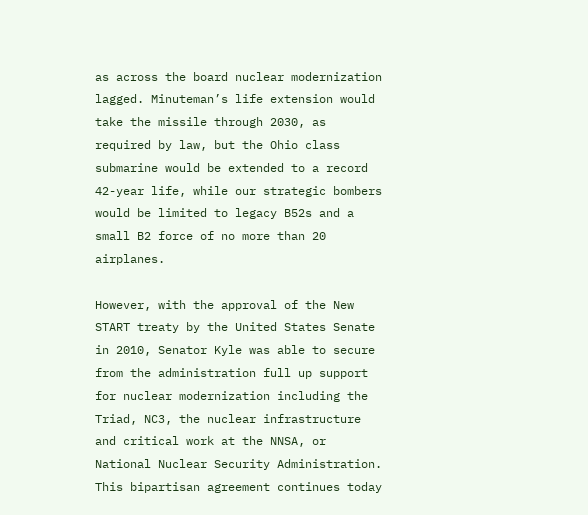as across the board nuclear modernization lagged. Minuteman’s life extension would take the missile through 2030, as required by law, but the Ohio class submarine would be extended to a record 42-year life, while our strategic bombers would be limited to legacy B52s and a small B2 force of no more than 20 airplanes.

However, with the approval of the New START treaty by the United States Senate in 2010, Senator Kyle was able to secure from the administration full up support for nuclear modernization including the Triad, NC3, the nuclear infrastructure and critical work at the NNSA, or National Nuclear Security Administration. This bipartisan agreement continues today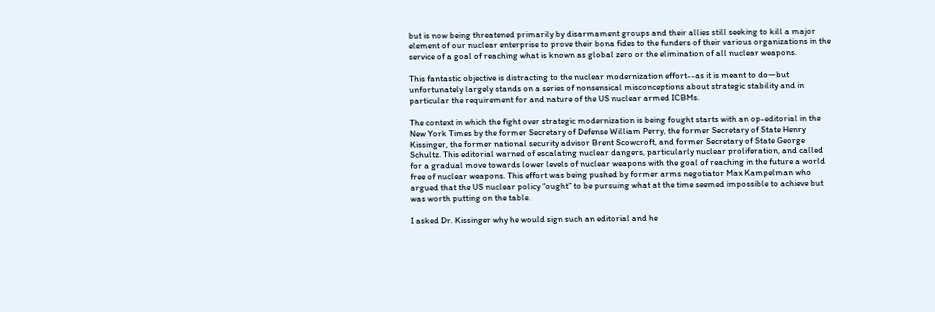but is now being threatened primarily by disarmament groups and their allies still seeking to kill a major element of our nuclear enterprise to prove their bona fides to the funders of their various organizations in the service of a goal of reaching what is known as global zero or the elimination of all nuclear weapons.

This fantastic objective is distracting to the nuclear modernization effort--as it is meant to do—but unfortunately largely stands on a series of nonsensical misconceptions about strategic stability and in particular the requirement for and nature of the US nuclear armed ICBMs.

The context in which the fight over strategic modernization is being fought starts with an op-editorial in the New York Times by the former Secretary of Defense William Perry, the former Secretary of State Henry Kissinger, the former national security advisor Brent Scowcroft, and former Secretary of State George Schultz. This editorial warned of escalating nuclear dangers, particularly nuclear proliferation, and called for a gradual move towards lower levels of nuclear weapons with the goal of reaching in the future a world free of nuclear weapons. This effort was being pushed by former arms negotiator Max Kampelman who argued that the US nuclear policy “ought” to be pursuing what at the time seemed impossible to achieve but was worth putting on the table.

I asked Dr. Kissinger why he would sign such an editorial and he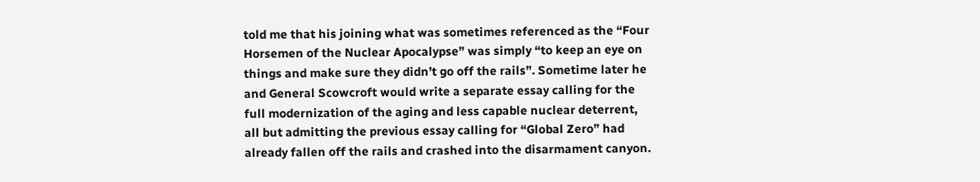told me that his joining what was sometimes referenced as the “Four Horsemen of the Nuclear Apocalypse” was simply “to keep an eye on things and make sure they didn’t go off the rails”. Sometime later he and General Scowcroft would write a separate essay calling for the full modernization of the aging and less capable nuclear deterrent, all but admitting the previous essay calling for “Global Zero” had already fallen off the rails and crashed into the disarmament canyon.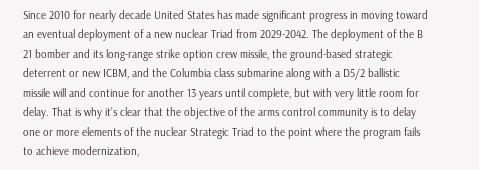Since 2010 for nearly decade United States has made significant progress in moving toward an eventual deployment of a new nuclear Triad from 2029-2042. The deployment of the B 21 bomber and its long-range strike option crew missile, the ground-based strategic deterrent or new ICBM, and the Columbia class submarine along with a D5/2 ballistic missile will and continue for another 13 years until complete, but with very little room for delay. That is why it’s clear that the objective of the arms control community is to delay one or more elements of the nuclear Strategic Triad to the point where the program fails to achieve modernization,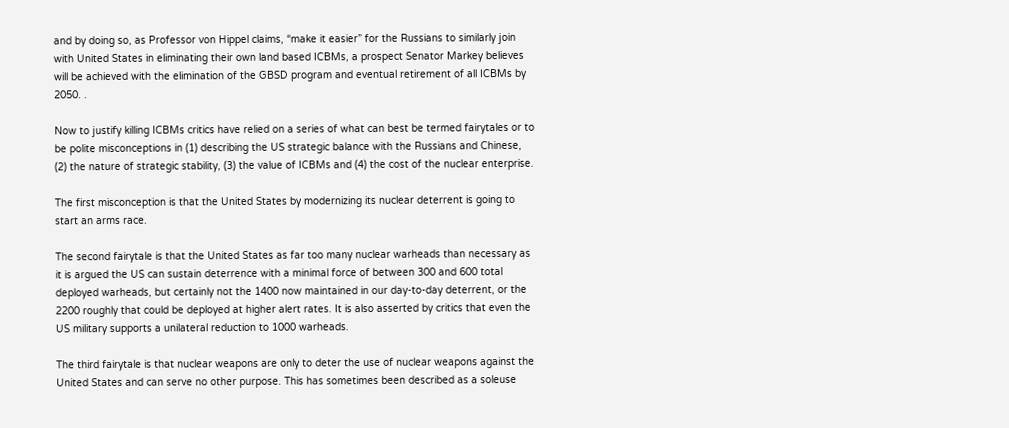and by doing so, as Professor von Hippel claims, “make it easier” for the Russians to similarly join with United States in eliminating their own land based ICBMs, a prospect Senator Markey believes will be achieved with the elimination of the GBSD program and eventual retirement of all ICBMs by 2050. .

Now to justify killing ICBMs critics have relied on a series of what can best be termed fairytales or to be polite misconceptions in (1) describing the US strategic balance with the Russians and Chinese, (2) the nature of strategic stability, (3) the value of ICBMs and (4) the cost of the nuclear enterprise.

The first misconception is that the United States by modernizing its nuclear deterrent is going to start an arms race.

The second fairytale is that the United States as far too many nuclear warheads than necessary as it is argued the US can sustain deterrence with a minimal force of between 300 and 600 total deployed warheads, but certainly not the 1400 now maintained in our day-to-day deterrent, or the 2200 roughly that could be deployed at higher alert rates. It is also asserted by critics that even the US military supports a unilateral reduction to 1000 warheads.

The third fairytale is that nuclear weapons are only to deter the use of nuclear weapons against the United States and can serve no other purpose. This has sometimes been described as a soleuse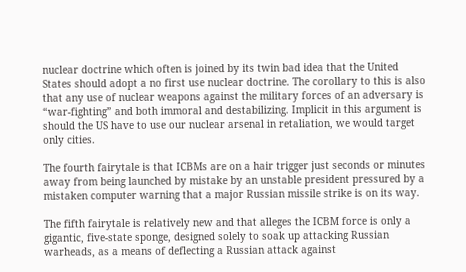nuclear doctrine which often is joined by its twin bad idea that the United States should adopt a no first use nuclear doctrine. The corollary to this is also that any use of nuclear weapons against the military forces of an adversary is “war-fighting” and both immoral and destabilizing. Implicit in this argument is should the US have to use our nuclear arsenal in retaliation, we would target only cities.

The fourth fairytale is that ICBMs are on a hair trigger just seconds or minutes away from being launched by mistake by an unstable president pressured by a mistaken computer warning that a major Russian missile strike is on its way.

The fifth fairytale is relatively new and that alleges the ICBM force is only a gigantic, five-state sponge, designed solely to soak up attacking Russian warheads, as a means of deflecting a Russian attack against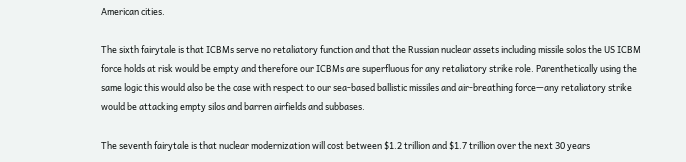American cities.

The sixth fairytale is that ICBMs serve no retaliatory function and that the Russian nuclear assets including missile solos the US ICBM force holds at risk would be empty and therefore our ICBMs are superfluous for any retaliatory strike role. Parenthetically using the same logic this would also be the case with respect to our sea-based ballistic missiles and air-breathing force—any retaliatory strike would be attacking empty silos and barren airfields and subbases.

The seventh fairytale is that nuclear modernization will cost between $1.2 trillion and $1.7 trillion over the next 30 years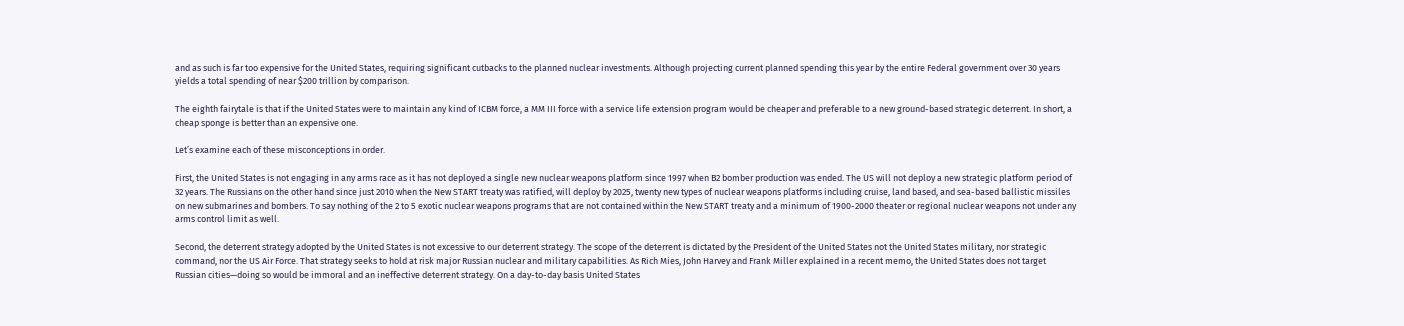and as such is far too expensive for the United States, requiring significant cutbacks to the planned nuclear investments. Although projecting current planned spending this year by the entire Federal government over 30 years yields a total spending of near $200 trillion by comparison.

The eighth fairytale is that if the United States were to maintain any kind of ICBM force, a MM III force with a service life extension program would be cheaper and preferable to a new ground-based strategic deterrent. In short, a cheap sponge is better than an expensive one.

Let’s examine each of these misconceptions in order.

First, the United States is not engaging in any arms race as it has not deployed a single new nuclear weapons platform since 1997 when B2 bomber production was ended. The US will not deploy a new strategic platform period of 32 years. The Russians on the other hand since just 2010 when the New START treaty was ratified, will deploy by 2025, twenty new types of nuclear weapons platforms including cruise, land based, and sea-based ballistic missiles on new submarines and bombers. To say nothing of the 2 to 5 exotic nuclear weapons programs that are not contained within the New START treaty and a minimum of 1900-2000 theater or regional nuclear weapons not under any arms control limit as well.

Second, the deterrent strategy adopted by the United States is not excessive to our deterrent strategy. The scope of the deterrent is dictated by the President of the United States not the United States military, nor strategic command, nor the US Air Force. That strategy seeks to hold at risk major Russian nuclear and military capabilities. As Rich Mies, John Harvey and Frank Miller explained in a recent memo, the United States does not target Russian cities—doing so would be immoral and an ineffective deterrent strategy. On a day-to-day basis United States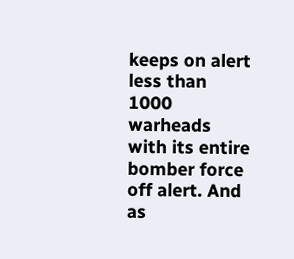keeps on alert less than 1000 warheads with its entire bomber force off alert. And as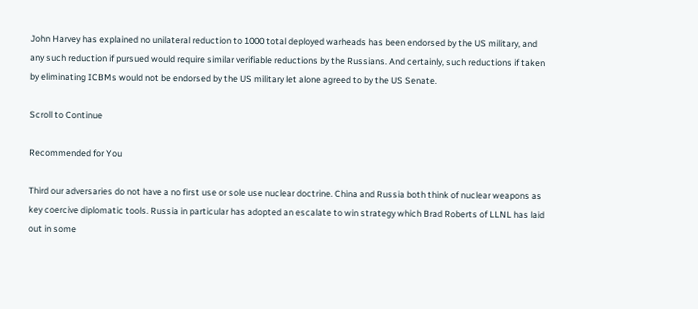John Harvey has explained no unilateral reduction to 1000 total deployed warheads has been endorsed by the US military, and any such reduction if pursued would require similar verifiable reductions by the Russians. And certainly, such reductions if taken by eliminating ICBMs would not be endorsed by the US military let alone agreed to by the US Senate.

Scroll to Continue

Recommended for You

Third our adversaries do not have a no first use or sole use nuclear doctrine. China and Russia both think of nuclear weapons as key coercive diplomatic tools. Russia in particular has adopted an escalate to win strategy which Brad Roberts of LLNL has laid out in some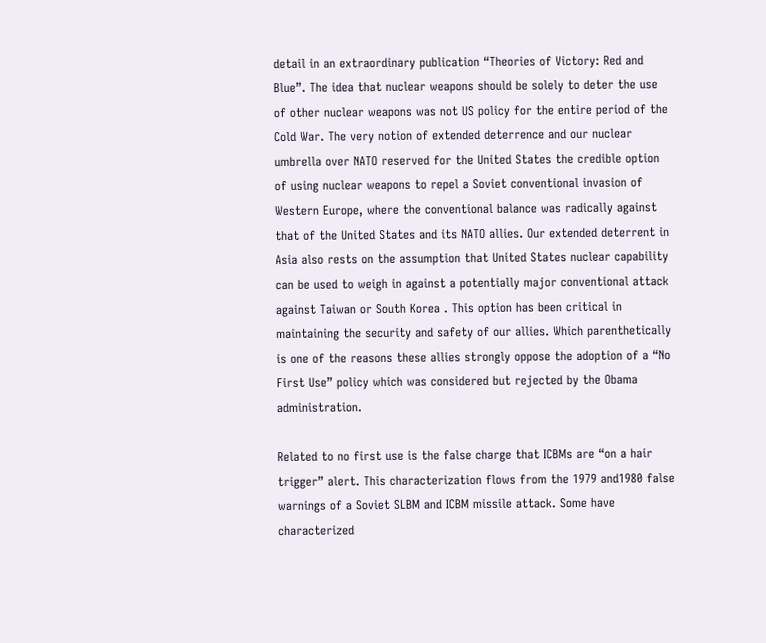detail in an extraordinary publication “Theories of Victory: Red and Blue”. The idea that nuclear weapons should be solely to deter the use of other nuclear weapons was not US policy for the entire period of the Cold War. The very notion of extended deterrence and our nuclear umbrella over NATO reserved for the United States the credible option of using nuclear weapons to repel a Soviet conventional invasion of Western Europe, where the conventional balance was radically against that of the United States and its NATO allies. Our extended deterrent in Asia also rests on the assumption that United States nuclear capability can be used to weigh in against a potentially major conventional attack against Taiwan or South Korea . This option has been critical in maintaining the security and safety of our allies. Which parenthetically is one of the reasons these allies strongly oppose the adoption of a “No First Use” policy which was considered but rejected by the Obama administration.

Related to no first use is the false charge that ICBMs are “on a hair trigger” alert. This characterization flows from the 1979 and1980 false warnings of a Soviet SLBM and ICBM missile attack. Some have characterized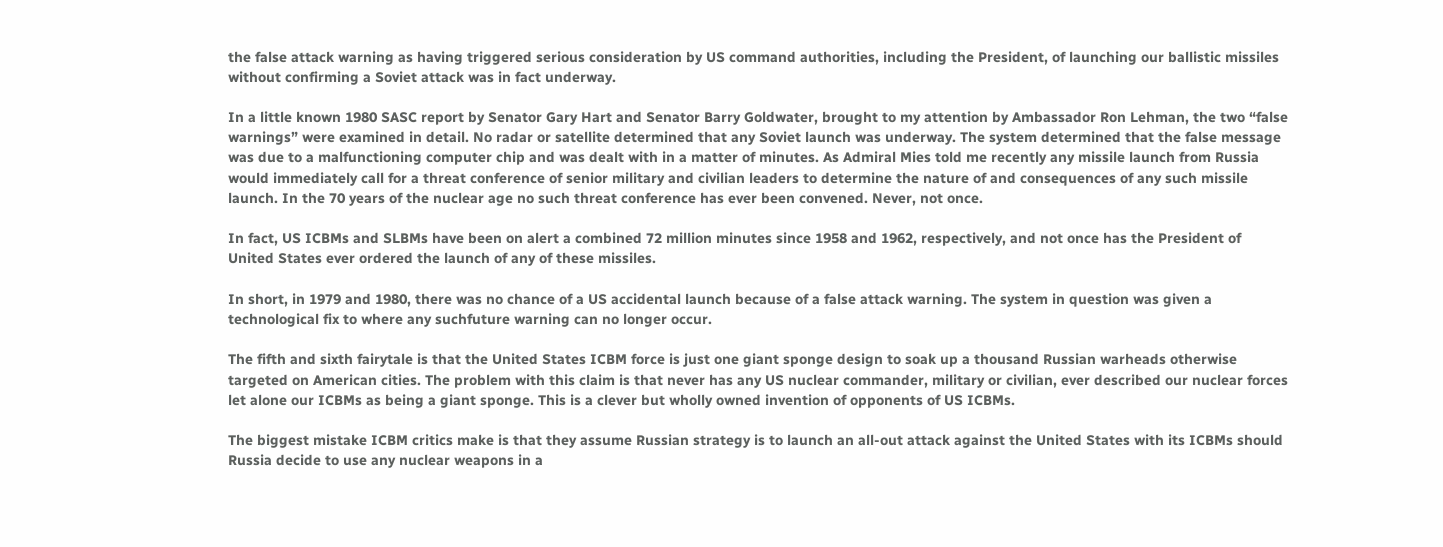the false attack warning as having triggered serious consideration by US command authorities, including the President, of launching our ballistic missiles without confirming a Soviet attack was in fact underway.

In a little known 1980 SASC report by Senator Gary Hart and Senator Barry Goldwater, brought to my attention by Ambassador Ron Lehman, the two “false warnings” were examined in detail. No radar or satellite determined that any Soviet launch was underway. The system determined that the false message was due to a malfunctioning computer chip and was dealt with in a matter of minutes. As Admiral Mies told me recently any missile launch from Russia would immediately call for a threat conference of senior military and civilian leaders to determine the nature of and consequences of any such missile launch. In the 70 years of the nuclear age no such threat conference has ever been convened. Never, not once.

In fact, US ICBMs and SLBMs have been on alert a combined 72 million minutes since 1958 and 1962, respectively, and not once has the President of United States ever ordered the launch of any of these missiles.

In short, in 1979 and 1980, there was no chance of a US accidental launch because of a false attack warning. The system in question was given a technological fix to where any suchfuture warning can no longer occur.

The fifth and sixth fairytale is that the United States ICBM force is just one giant sponge design to soak up a thousand Russian warheads otherwise targeted on American cities. The problem with this claim is that never has any US nuclear commander, military or civilian, ever described our nuclear forces let alone our ICBMs as being a giant sponge. This is a clever but wholly owned invention of opponents of US ICBMs.

The biggest mistake ICBM critics make is that they assume Russian strategy is to launch an all-out attack against the United States with its ICBMs should Russia decide to use any nuclear weapons in a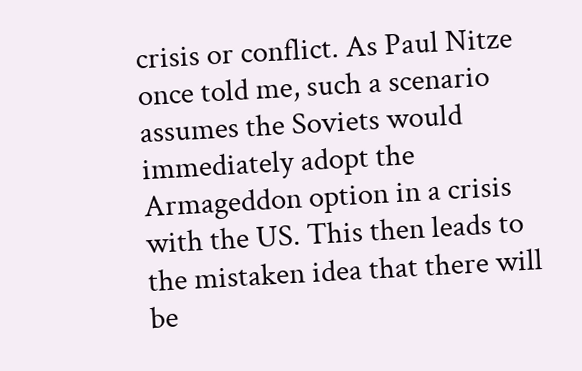crisis or conflict. As Paul Nitze once told me, such a scenario assumes the Soviets would immediately adopt the Armageddon option in a crisis with the US. This then leads to the mistaken idea that there will be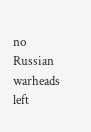no Russian warheads left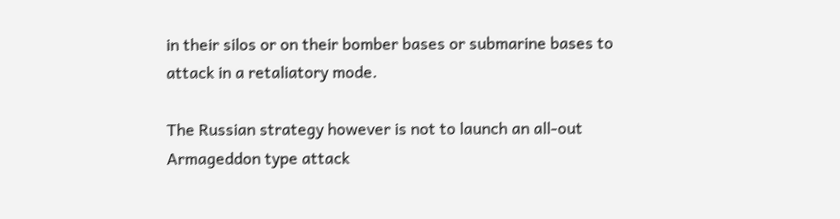in their silos or on their bomber bases or submarine bases to attack in a retaliatory mode.

The Russian strategy however is not to launch an all-out Armageddon type attack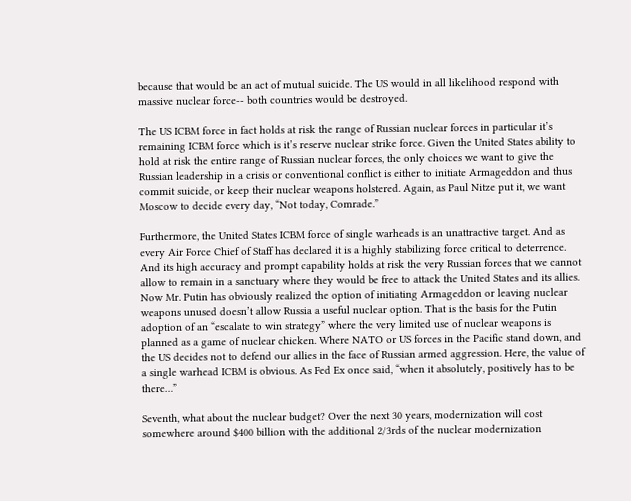because that would be an act of mutual suicide. The US would in all likelihood respond with massive nuclear force-- both countries would be destroyed.

The US ICBM force in fact holds at risk the range of Russian nuclear forces in particular it’s remaining ICBM force which is it’s reserve nuclear strike force. Given the United States ability to hold at risk the entire range of Russian nuclear forces, the only choices we want to give the Russian leadership in a crisis or conventional conflict is either to initiate Armageddon and thus commit suicide, or keep their nuclear weapons holstered. Again, as Paul Nitze put it, we want Moscow to decide every day, “Not today, Comrade.”

Furthermore, the United States ICBM force of single warheads is an unattractive target. And as every Air Force Chief of Staff has declared it is a highly stabilizing force critical to deterrence. And its high accuracy and prompt capability holds at risk the very Russian forces that we cannot allow to remain in a sanctuary where they would be free to attack the United States and its allies. Now Mr. Putin has obviously realized the option of initiating Armageddon or leaving nuclear weapons unused doesn’t allow Russia a useful nuclear option. That is the basis for the Putin adoption of an “escalate to win strategy” where the very limited use of nuclear weapons is planned as a game of nuclear chicken. Where NATO or US forces in the Pacific stand down, and the US decides not to defend our allies in the face of Russian armed aggression. Here, the value of a single warhead ICBM is obvious. As Fed Ex once said, “when it absolutely, positively has to be there…”

Seventh, what about the nuclear budget? Over the next 30 years, modernization will cost somewhere around $400 billion with the additional 2/3rds of the nuclear modernization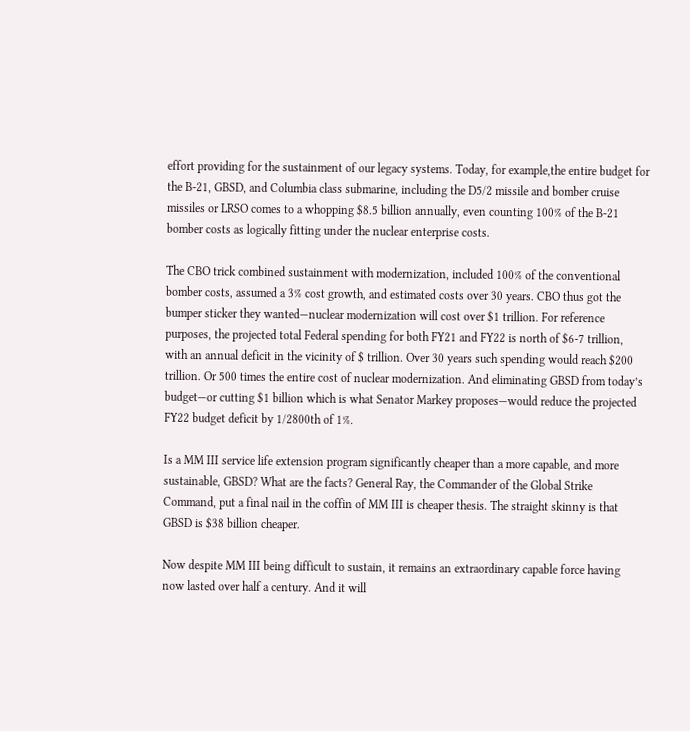effort providing for the sustainment of our legacy systems. Today, for example,the entire budget for the B-21, GBSD, and Columbia class submarine, including the D5/2 missile and bomber cruise missiles or LRSO comes to a whopping $8.5 billion annually, even counting 100% of the B-21 bomber costs as logically fitting under the nuclear enterprise costs.

The CBO trick combined sustainment with modernization, included 100% of the conventional bomber costs, assumed a 3% cost growth, and estimated costs over 30 years. CBO thus got the bumper sticker they wanted—nuclear modernization will cost over $1 trillion. For reference purposes, the projected total Federal spending for both FY21 and FY22 is north of $6-7 trillion, with an annual deficit in the vicinity of $ trillion. Over 30 years such spending would reach $200 trillion. Or 500 times the entire cost of nuclear modernization. And eliminating GBSD from today’s budget—or cutting $1 billion which is what Senator Markey proposes—would reduce the projected FY22 budget deficit by 1/2800th of 1%.

Is a MM III service life extension program significantly cheaper than a more capable, and more sustainable, GBSD? What are the facts? General Ray, the Commander of the Global Strike Command, put a final nail in the coffin of MM III is cheaper thesis. The straight skinny is that GBSD is $38 billion cheaper.

Now despite MM III being difficult to sustain, it remains an extraordinary capable force having now lasted over half a century. And it will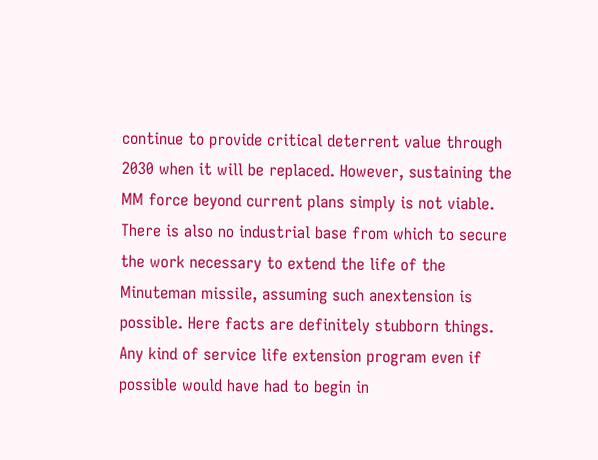continue to provide critical deterrent value through 2030 when it will be replaced. However, sustaining the MM force beyond current plans simply is not viable. There is also no industrial base from which to secure the work necessary to extend the life of the Minuteman missile, assuming such anextension is possible. Here facts are definitely stubborn things. Any kind of service life extension program even if possible would have had to begin in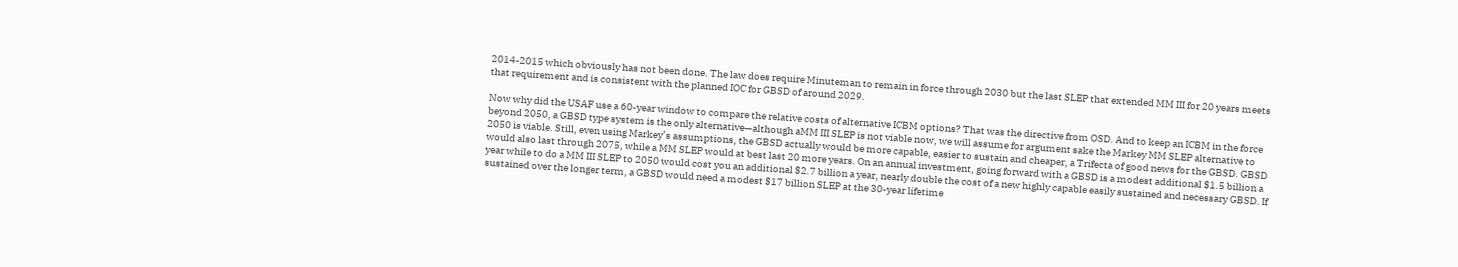2014-2015 which obviously has not been done. The law does require Minuteman to remain in force through 2030 but the last SLEP that extended MM III for 20 years meets that requirement and is consistent with the planned IOC for GBSD of around 2029.

Now why did the USAF use a 60-year window to compare the relative costs of alternative ICBM options? That was the directive from OSD. And to keep an ICBM in the force beyond 2050, a GBSD type system is the only alternative—although aMM III SLEP is not viable now, we will assume for argument sake the Markey MM SLEP alternative to 2050 is viable. Still, even using Markey’s assumptions, the GBSD actually would be more capable, easier to sustain and cheaper, a Trifecta of good news for the GBSD. GBSD would also last through 2075, while a MM SLEP would at best last 20 more years. On an annual investment, going forward with a GBSD is a modest additional $1.5 billion a year while to do a MM III SLEP to 2050 would cost you an additional $2.7 billion a year, nearly double the cost of a new highly capable easily sustained and necessary GBSD. If sustained over the longer term, a GBSD would need a modest $17 billion SLEP at the 30-year lifetime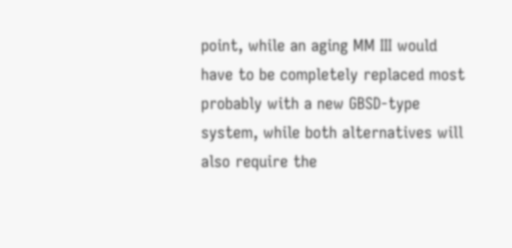point, while an aging MM III would have to be completely replaced most probably with a new GBSD-type system, while both alternatives will also require the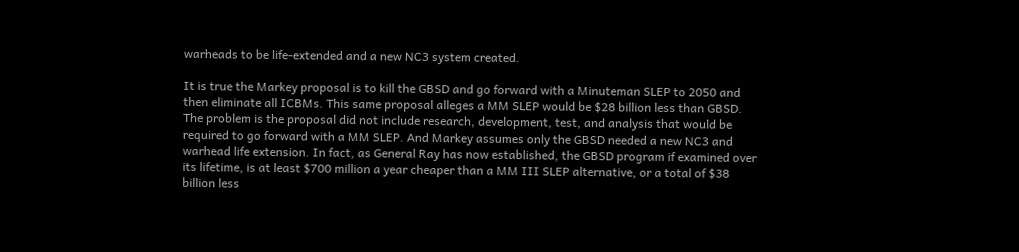warheads to be life-extended and a new NC3 system created.

It is true the Markey proposal is to kill the GBSD and go forward with a Minuteman SLEP to 2050 and then eliminate all ICBMs. This same proposal alleges a MM SLEP would be $28 billion less than GBSD. The problem is the proposal did not include research, development, test, and analysis that would be required to go forward with a MM SLEP. And Markey assumes only the GBSD needed a new NC3 and warhead life extension. In fact, as General Ray has now established, the GBSD program if examined over its lifetime, is at least $700 million a year cheaper than a MM III SLEP alternative, or a total of $38 billion less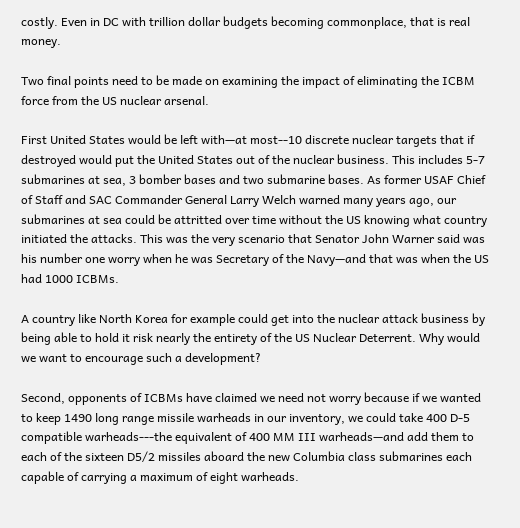costly. Even in DC with trillion dollar budgets becoming commonplace, that is real money.

Two final points need to be made on examining the impact of eliminating the ICBM force from the US nuclear arsenal.

First United States would be left with—at most--10 discrete nuclear targets that if destroyed would put the United States out of the nuclear business. This includes 5-7 submarines at sea, 3 bomber bases and two submarine bases. As former USAF Chief of Staff and SAC Commander General Larry Welch warned many years ago, our submarines at sea could be attritted over time without the US knowing what country initiated the attacks. This was the very scenario that Senator John Warner said was his number one worry when he was Secretary of the Navy—and that was when the US had 1000 ICBMs.

A country like North Korea for example could get into the nuclear attack business by being able to hold it risk nearly the entirety of the US Nuclear Deterrent. Why would we want to encourage such a development?

Second, opponents of ICBMs have claimed we need not worry because if we wanted to keep 1490 long range missile warheads in our inventory, we could take 400 D-5 compatible warheads---the equivalent of 400 MM III warheads—and add them to each of the sixteen D5/2 missiles aboard the new Columbia class submarines each capable of carrying a maximum of eight warheads.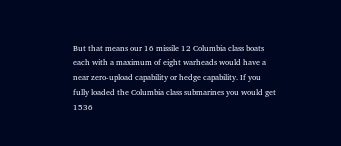But that means our 16 missile 12 Columbia class boats each with a maximum of eight warheads would have a near zero-upload capability or hedge capability. If you fully loaded the Columbia class submarines you would get 1536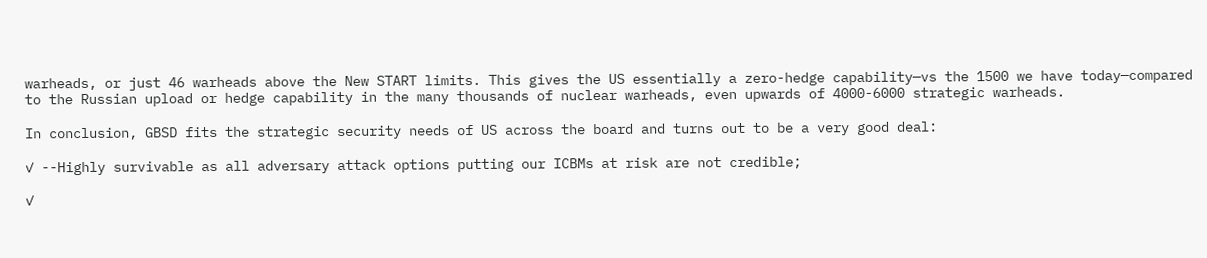warheads, or just 46 warheads above the New START limits. This gives the US essentially a zero-hedge capability—vs the 1500 we have today—compared to the Russian upload or hedge capability in the many thousands of nuclear warheads, even upwards of 4000-6000 strategic warheads.

In conclusion, GBSD fits the strategic security needs of US across the board and turns out to be a very good deal:

✓ --Highly survivable as all adversary attack options putting our ICBMs at risk are not credible;

✓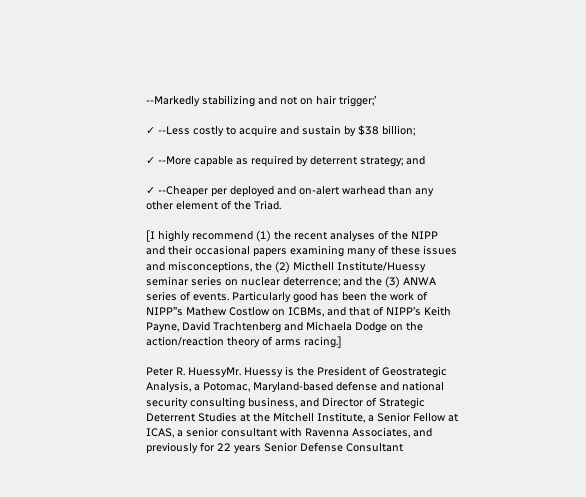--Markedly stabilizing and not on hair trigger;’

✓ --Less costly to acquire and sustain by $38 billion;

✓ --More capable as required by deterrent strategy; and

✓ --Cheaper per deployed and on-alert warhead than any other element of the Triad.

[I highly recommend (1) the recent analyses of the NIPP and their occasional papers examining many of these issues and misconceptions, the (2) Micthell Institute/Huessy seminar series on nuclear deterrence; and the (3) ANWA series of events. Particularly good has been the work of NIPP”s Mathew Costlow on ICBMs, and that of NIPP’s Keith Payne, David Trachtenberg and Michaela Dodge on the action/reaction theory of arms racing.]

Peter R. HuessyMr. Huessy is the President of Geostrategic Analysis, a Potomac, Maryland-based defense and national security consulting business, and Director of Strategic Deterrent Studies at the Mitchell Institute, a Senior Fellow at ICAS, a senior consultant with Ravenna Associates, and previously for 22 years Senior Defense Consultant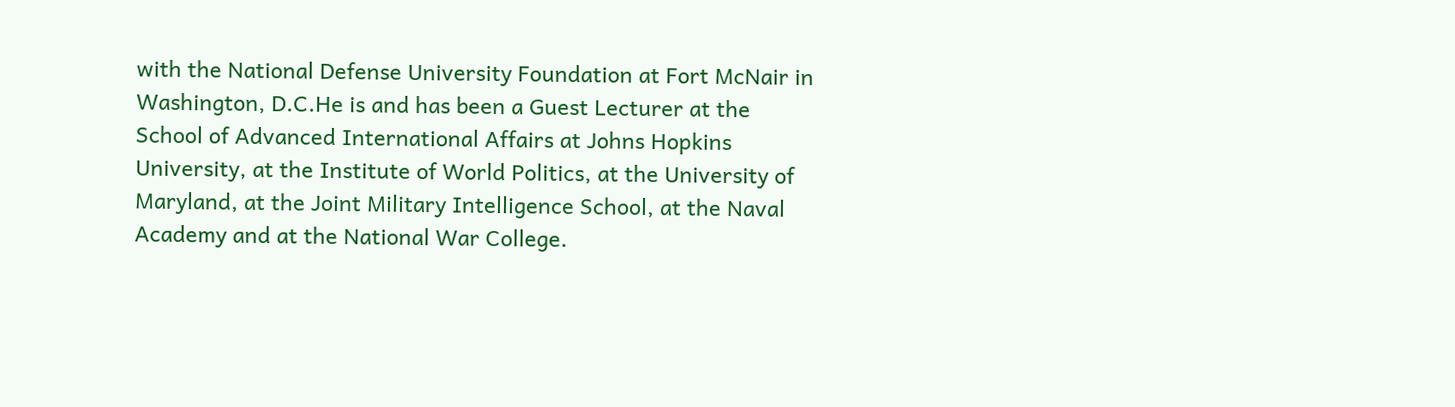with the National Defense University Foundation at Fort McNair in Washington, D.C.He is and has been a Guest Lecturer at the School of Advanced International Affairs at Johns Hopkins University, at the Institute of World Politics, at the University of Maryland, at the Joint Military Intelligence School, at the Naval Academy and at the National War College.